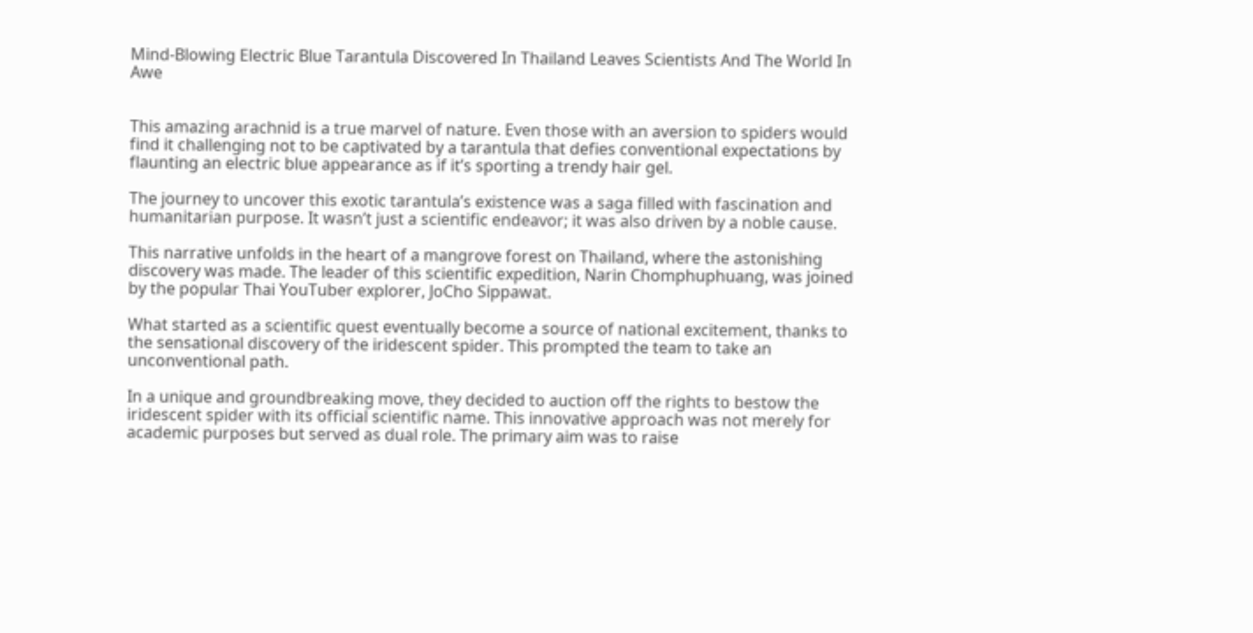Mind-Blowing Electric Blue Tarantula Discovered In Thailand Leaves Scientists And The World In Awe


This amazing arachnid is a true marvel of nature. Even those with an aversion to spiders would find it challenging not to be captivated by a tarantula that defies conventional expectations by flaunting an electric blue appearance as if it’s sporting a trendy hair gel.

The journey to uncover this exotic tarantula’s existence was a saga filled with fascination and humanitarian purpose. It wasn’t just a scientific endeavor; it was also driven by a noble cause.

This narrative unfolds in the heart of a mangrove forest on Thailand, where the astonishing discovery was made. The leader of this scientific expedition, Narin Chomphuphuang, was joined by the popular Thai YouTuber explorer, JoCho Sippawat.

What started as a scientific quest eventually become a source of national excitement, thanks to the sensational discovery of the iridescent spider. This prompted the team to take an unconventional path.

In a unique and groundbreaking move, they decided to auction off the rights to bestow the iridescent spider with its official scientific name. This innovative approach was not merely for academic purposes but served as dual role. The primary aim was to raise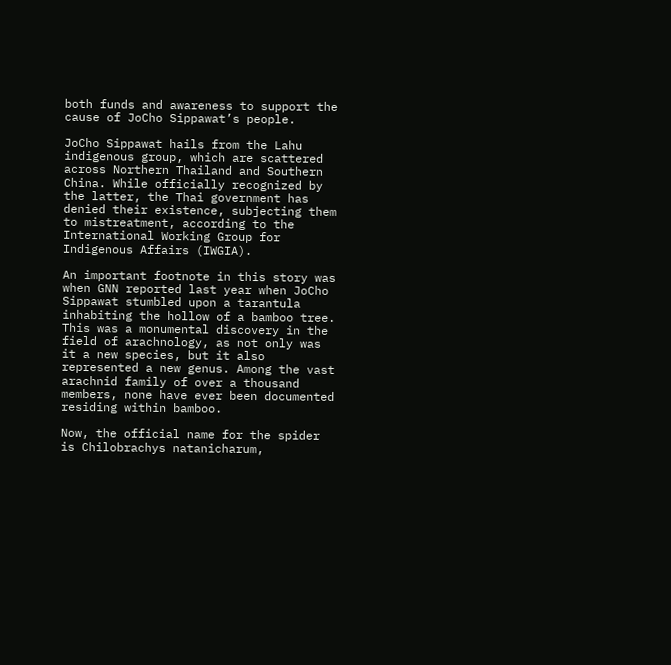both funds and awareness to support the cause of JoCho Sippawat’s people.

JoCho Sippawat hails from the Lahu indigenous group, which are scattered across Northern Thailand and Southern China. While officially recognized by the latter, the Thai government has denied their existence, subjecting them to mistreatment, according to the International Working Group for Indigenous Affairs (IWGIA).

An important footnote in this story was when GNN reported last year when JoCho Sippawat stumbled upon a tarantula inhabiting the hollow of a bamboo tree. This was a monumental discovery in the field of arachnology, as not only was it a new species, but it also represented a new genus. Among the vast arachnid family of over a thousand members, none have ever been documented residing within bamboo.

Now, the official name for the spider is Chilobrachys natanicharum,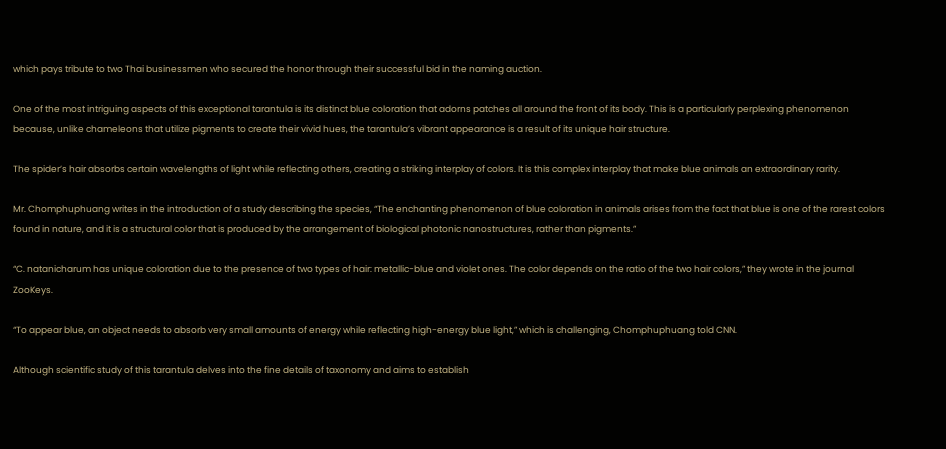which pays tribute to two Thai businessmen who secured the honor through their successful bid in the naming auction.

One of the most intriguing aspects of this exceptional tarantula is its distinct blue coloration that adorns patches all around the front of its body. This is a particularly perplexing phenomenon because, unlike chameleons that utilize pigments to create their vivid hues, the tarantula’s vibrant appearance is a result of its unique hair structure.

The spider’s hair absorbs certain wavelengths of light while reflecting others, creating a striking interplay of colors. It is this complex interplay that make blue animals an extraordinary rarity.

Mr. Chomphuphuang writes in the introduction of a study describing the species, “The enchanting phenomenon of blue coloration in animals arises from the fact that blue is one of the rarest colors found in nature, and it is a structural color that is produced by the arrangement of biological photonic nanostructures, rather than pigments.”

“C. natanicharum has unique coloration due to the presence of two types of hair: metallic-blue and violet ones. The color depends on the ratio of the two hair colors,” they wrote in the journal ZooKeys.

“To appear blue, an object needs to absorb very small amounts of energy while reflecting high-energy blue light,” which is challenging, Chomphuphuang told CNN.

Although scientific study of this tarantula delves into the fine details of taxonomy and aims to establish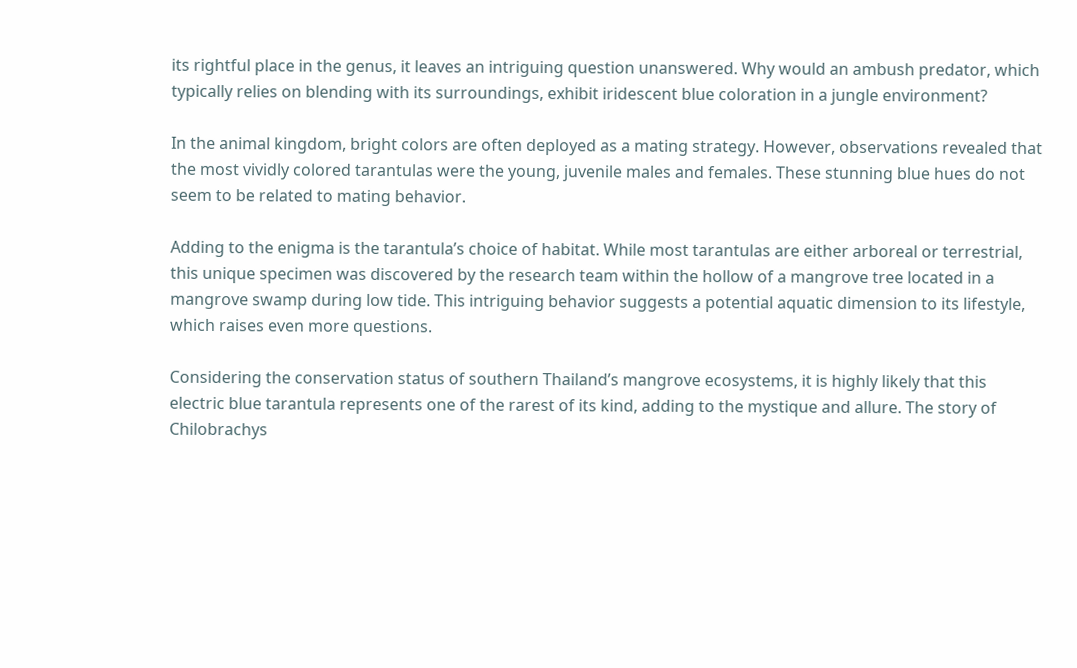its rightful place in the genus, it leaves an intriguing question unanswered. Why would an ambush predator, which typically relies on blending with its surroundings, exhibit iridescent blue coloration in a jungle environment?

In the animal kingdom, bright colors are often deployed as a mating strategy. However, observations revealed that the most vividly colored tarantulas were the young, juvenile males and females. These stunning blue hues do not seem to be related to mating behavior.

Adding to the enigma is the tarantula’s choice of habitat. While most tarantulas are either arboreal or terrestrial, this unique specimen was discovered by the research team within the hollow of a mangrove tree located in a mangrove swamp during low tide. This intriguing behavior suggests a potential aquatic dimension to its lifestyle, which raises even more questions.

Considering the conservation status of southern Thailand’s mangrove ecosystems, it is highly likely that this electric blue tarantula represents one of the rarest of its kind, adding to the mystique and allure. The story of Chilobrachys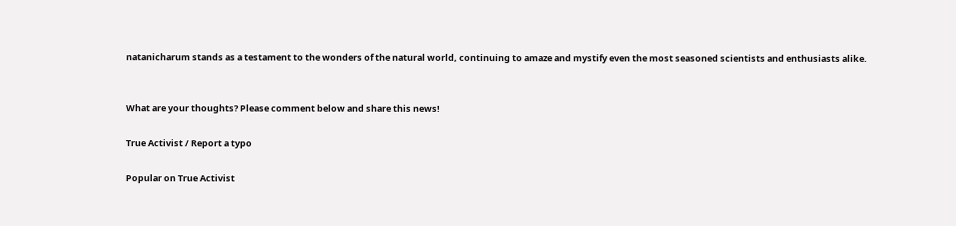natanicharum stands as a testament to the wonders of the natural world, continuing to amaze and mystify even the most seasoned scientists and enthusiasts alike.


What are your thoughts? Please comment below and share this news!

True Activist / Report a typo

Popular on True Activist